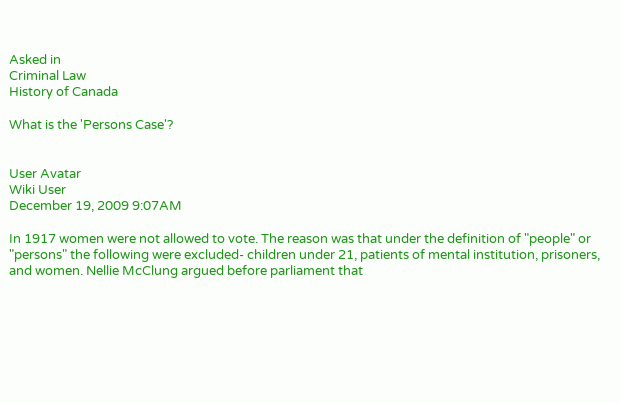Asked in
Criminal Law
History of Canada

What is the 'Persons Case'?


User Avatar
Wiki User
December 19, 2009 9:07AM

In 1917 women were not allowed to vote. The reason was that under the definition of "people" or "persons" the following were excluded- children under 21, patients of mental institution, prisoners, and women. Nellie McClung argued before parliament that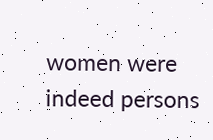women were indeed persons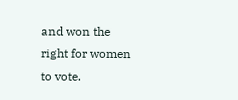and won the right for women to vote.